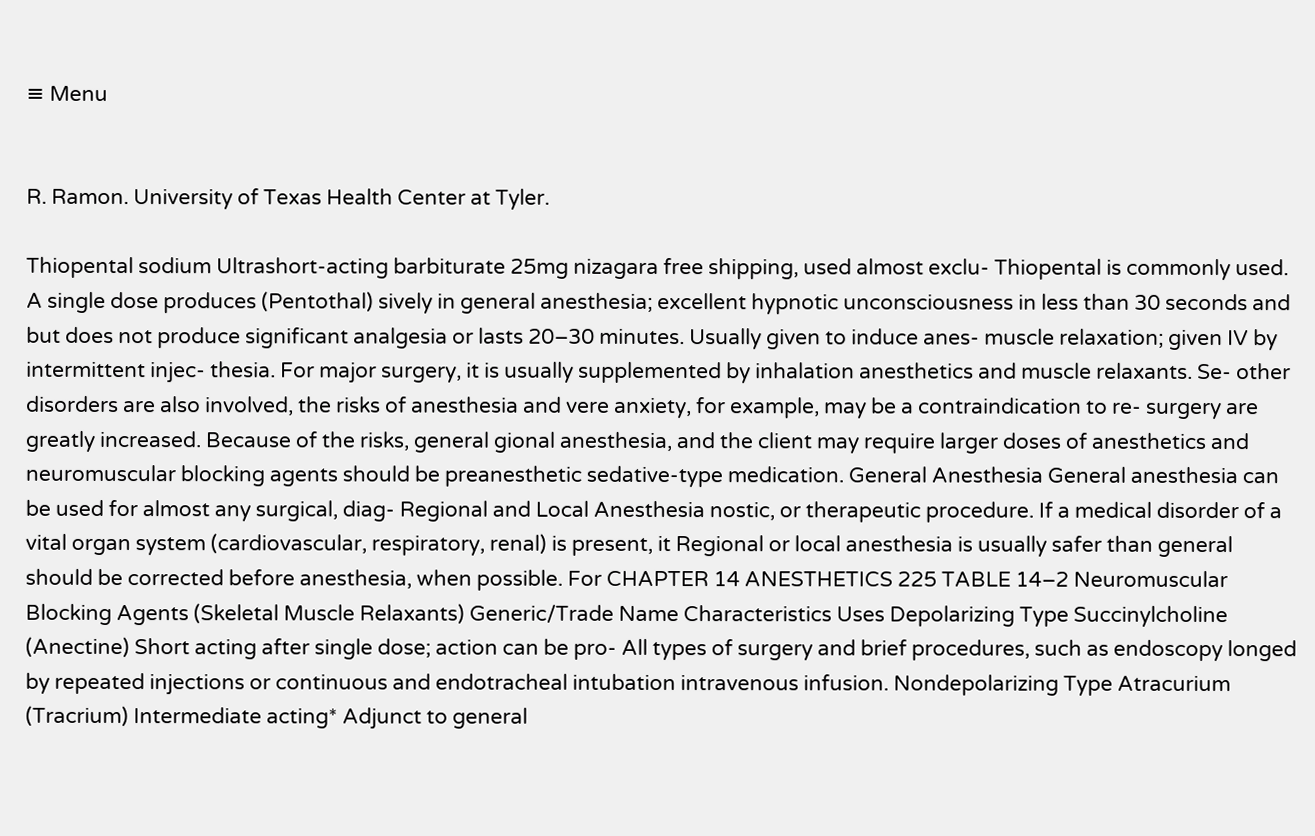≡ Menu


R. Ramon. University of Texas Health Center at Tyler.

Thiopental sodium Ultrashort-acting barbiturate 25mg nizagara free shipping, used almost exclu- Thiopental is commonly used. A single dose produces (Pentothal) sively in general anesthesia; excellent hypnotic unconsciousness in less than 30 seconds and but does not produce significant analgesia or lasts 20–30 minutes. Usually given to induce anes- muscle relaxation; given IV by intermittent injec- thesia. For major surgery, it is usually supplemented by inhalation anesthetics and muscle relaxants. Se- other disorders are also involved, the risks of anesthesia and vere anxiety, for example, may be a contraindication to re- surgery are greatly increased. Because of the risks, general gional anesthesia, and the client may require larger doses of anesthetics and neuromuscular blocking agents should be preanesthetic sedative-type medication. General Anesthesia General anesthesia can be used for almost any surgical, diag- Regional and Local Anesthesia nostic, or therapeutic procedure. If a medical disorder of a vital organ system (cardiovascular, respiratory, renal) is present, it Regional or local anesthesia is usually safer than general should be corrected before anesthesia, when possible. For CHAPTER 14 ANESTHETICS 225 TABLE 14–2 Neuromuscular Blocking Agents (Skeletal Muscle Relaxants) Generic/Trade Name Characteristics Uses Depolarizing Type Succinylcholine (Anectine) Short acting after single dose; action can be pro- All types of surgery and brief procedures, such as endoscopy longed by repeated injections or continuous and endotracheal intubation intravenous infusion. Nondepolarizing Type Atracurium (Tracrium) Intermediate acting* Adjunct to general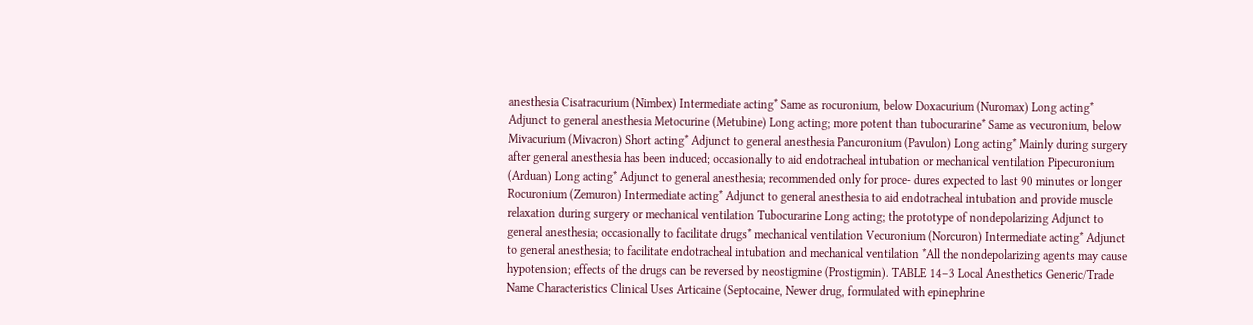anesthesia Cisatracurium (Nimbex) Intermediate acting* Same as rocuronium, below Doxacurium (Nuromax) Long acting* Adjunct to general anesthesia Metocurine (Metubine) Long acting; more potent than tubocurarine* Same as vecuronium, below Mivacurium (Mivacron) Short acting* Adjunct to general anesthesia Pancuronium (Pavulon) Long acting* Mainly during surgery after general anesthesia has been induced; occasionally to aid endotracheal intubation or mechanical ventilation Pipecuronium (Arduan) Long acting* Adjunct to general anesthesia; recommended only for proce- dures expected to last 90 minutes or longer Rocuronium (Zemuron) Intermediate acting* Adjunct to general anesthesia to aid endotracheal intubation and provide muscle relaxation during surgery or mechanical ventilation Tubocurarine Long acting; the prototype of nondepolarizing Adjunct to general anesthesia; occasionally to facilitate drugs* mechanical ventilation Vecuronium (Norcuron) Intermediate acting* Adjunct to general anesthesia; to facilitate endotracheal intubation and mechanical ventilation *All the nondepolarizing agents may cause hypotension; effects of the drugs can be reversed by neostigmine (Prostigmin). TABLE 14–3 Local Anesthetics Generic/Trade Name Characteristics Clinical Uses Articaine (Septocaine, Newer drug, formulated with epinephrine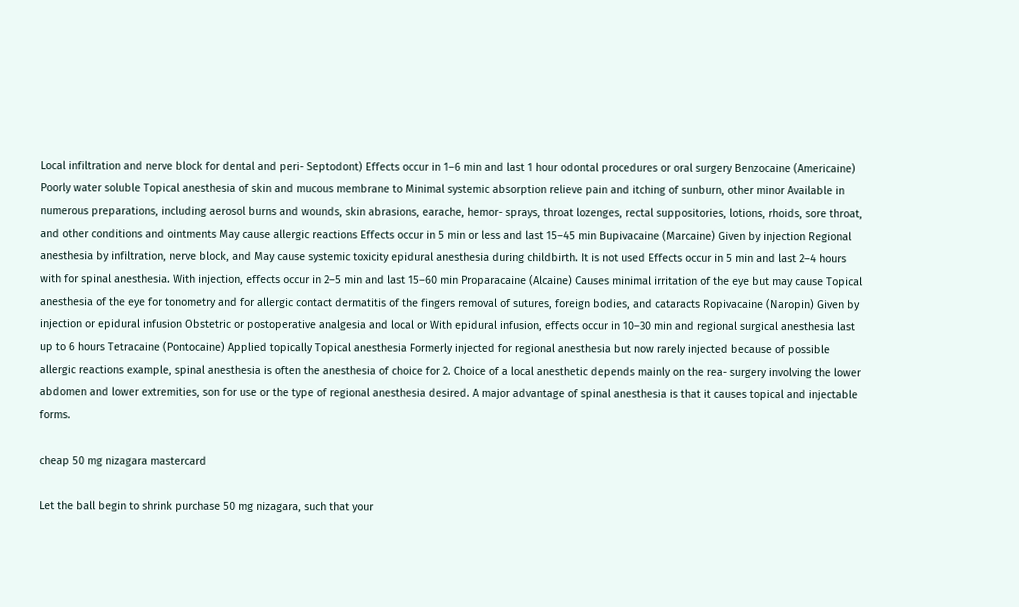Local infiltration and nerve block for dental and peri- Septodont) Effects occur in 1–6 min and last 1 hour odontal procedures or oral surgery Benzocaine (Americaine) Poorly water soluble Topical anesthesia of skin and mucous membrane to Minimal systemic absorption relieve pain and itching of sunburn, other minor Available in numerous preparations, including aerosol burns and wounds, skin abrasions, earache, hemor- sprays, throat lozenges, rectal suppositories, lotions, rhoids, sore throat, and other conditions and ointments May cause allergic reactions Effects occur in 5 min or less and last 15–45 min Bupivacaine (Marcaine) Given by injection Regional anesthesia by infiltration, nerve block, and May cause systemic toxicity epidural anesthesia during childbirth. It is not used Effects occur in 5 min and last 2–4 hours with for spinal anesthesia. With injection, effects occur in 2–5 min and last 15–60 min Proparacaine (Alcaine) Causes minimal irritation of the eye but may cause Topical anesthesia of the eye for tonometry and for allergic contact dermatitis of the fingers removal of sutures, foreign bodies, and cataracts Ropivacaine (Naropin) Given by injection or epidural infusion Obstetric or postoperative analgesia and local or With epidural infusion, effects occur in 10–30 min and regional surgical anesthesia last up to 6 hours Tetracaine (Pontocaine) Applied topically Topical anesthesia Formerly injected for regional anesthesia but now rarely injected because of possible allergic reactions example, spinal anesthesia is often the anesthesia of choice for 2. Choice of a local anesthetic depends mainly on the rea- surgery involving the lower abdomen and lower extremities, son for use or the type of regional anesthesia desired. A major advantage of spinal anesthesia is that it causes topical and injectable forms.

cheap 50 mg nizagara mastercard

Let the ball begin to shrink purchase 50 mg nizagara, such that your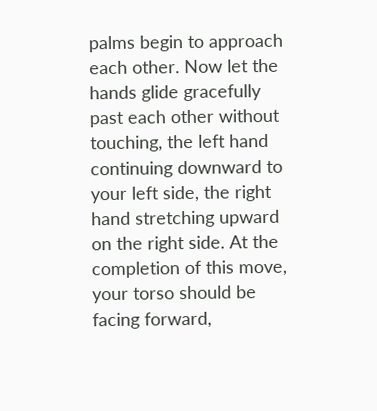palms begin to approach each other. Now let the hands glide gracefully past each other without touching, the left hand continuing downward to your left side, the right hand stretching upward on the right side. At the completion of this move, your torso should be facing forward,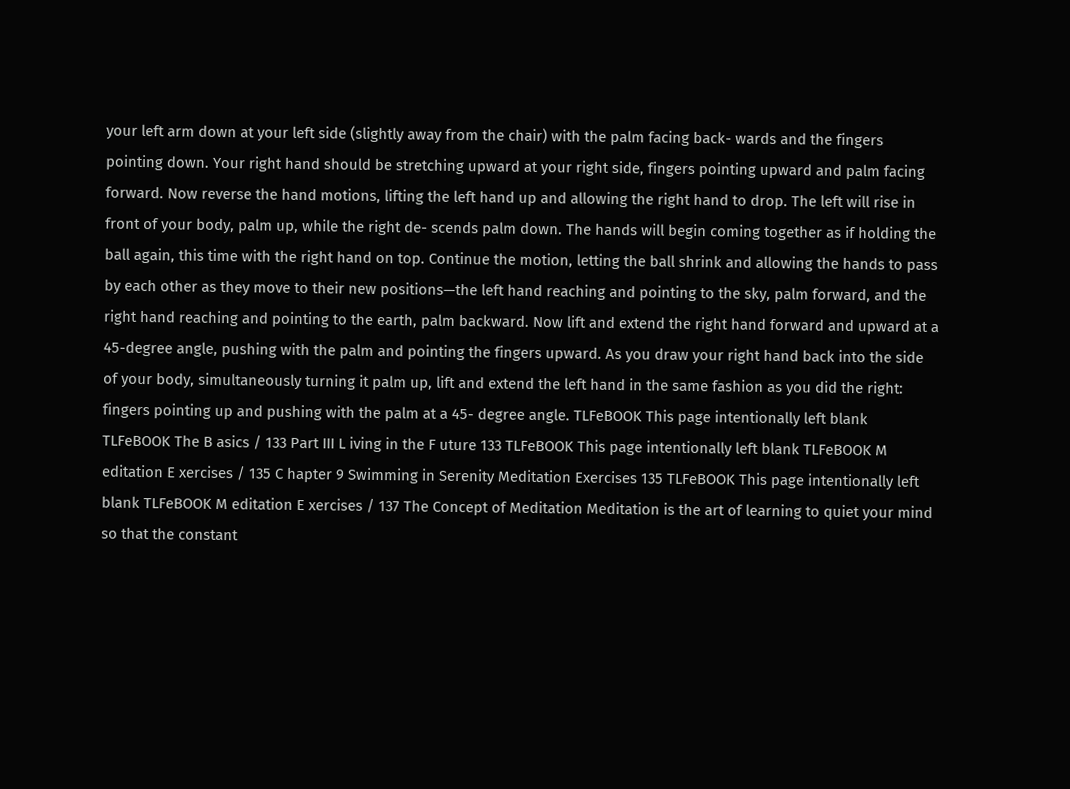your left arm down at your left side (slightly away from the chair) with the palm facing back- wards and the fingers pointing down. Your right hand should be stretching upward at your right side, fingers pointing upward and palm facing forward. Now reverse the hand motions, lifting the left hand up and allowing the right hand to drop. The left will rise in front of your body, palm up, while the right de- scends palm down. The hands will begin coming together as if holding the ball again, this time with the right hand on top. Continue the motion, letting the ball shrink and allowing the hands to pass by each other as they move to their new positions—the left hand reaching and pointing to the sky, palm forward, and the right hand reaching and pointing to the earth, palm backward. Now lift and extend the right hand forward and upward at a 45-degree angle, pushing with the palm and pointing the fingers upward. As you draw your right hand back into the side of your body, simultaneously turning it palm up, lift and extend the left hand in the same fashion as you did the right: fingers pointing up and pushing with the palm at a 45- degree angle. TLFeBOOK This page intentionally left blank TLFeBOOK The B asics / 133 Part III L iving in the F uture 133 TLFeBOOK This page intentionally left blank TLFeBOOK M editation E xercises / 135 C hapter 9 Swimming in Serenity Meditation Exercises 135 TLFeBOOK This page intentionally left blank TLFeBOOK M editation E xercises / 137 The Concept of Meditation Meditation is the art of learning to quiet your mind so that the constant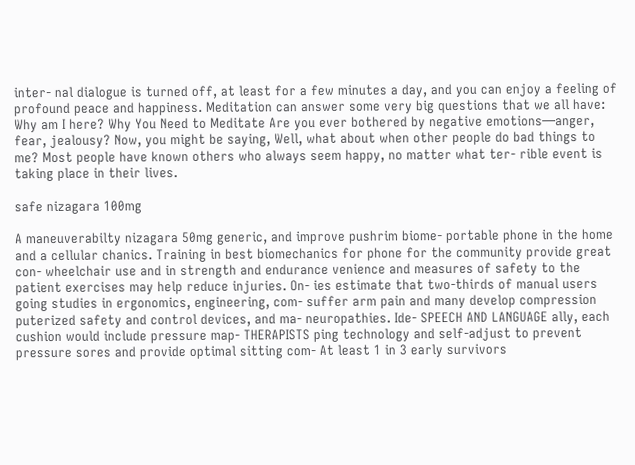inter- nal dialogue is turned off, at least for a few minutes a day, and you can enjoy a feeling of profound peace and happiness. Meditation can answer some very big questions that we all have: Why am I here? Why You Need to Meditate Are you ever bothered by negative emotions—anger, fear, jealousy? Now, you might be saying, Well, what about when other people do bad things to me? Most people have known others who always seem happy, no matter what ter- rible event is taking place in their lives.

safe nizagara 100mg

A maneuverabilty nizagara 50mg generic, and improve pushrim biome- portable phone in the home and a cellular chanics. Training in best biomechanics for phone for the community provide great con- wheelchair use and in strength and endurance venience and measures of safety to the patient exercises may help reduce injuries. On- ies estimate that two-thirds of manual users going studies in ergonomics, engineering, com- suffer arm pain and many develop compression puterized safety and control devices, and ma- neuropathies. Ide- SPEECH AND LANGUAGE ally, each cushion would include pressure map- THERAPISTS ping technology and self-adjust to prevent pressure sores and provide optimal sitting com- At least 1 in 3 early survivors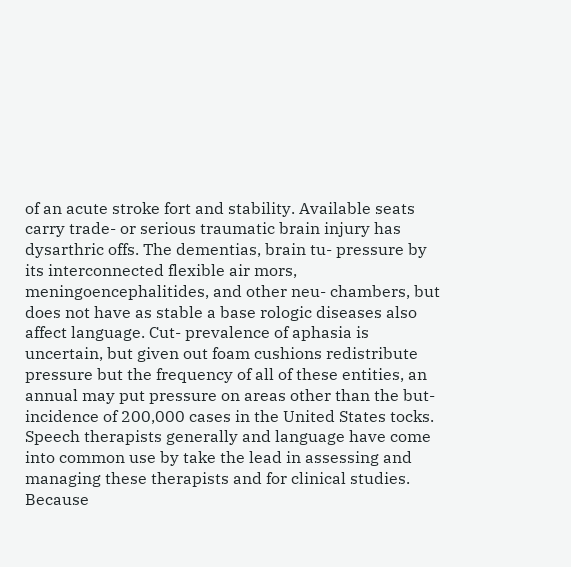of an acute stroke fort and stability. Available seats carry trade- or serious traumatic brain injury has dysarthric offs. The dementias, brain tu- pressure by its interconnected flexible air mors, meningoencephalitides, and other neu- chambers, but does not have as stable a base rologic diseases also affect language. Cut- prevalence of aphasia is uncertain, but given out foam cushions redistribute pressure but the frequency of all of these entities, an annual may put pressure on areas other than the but- incidence of 200,000 cases in the United States tocks. Speech therapists generally and language have come into common use by take the lead in assessing and managing these therapists and for clinical studies. Because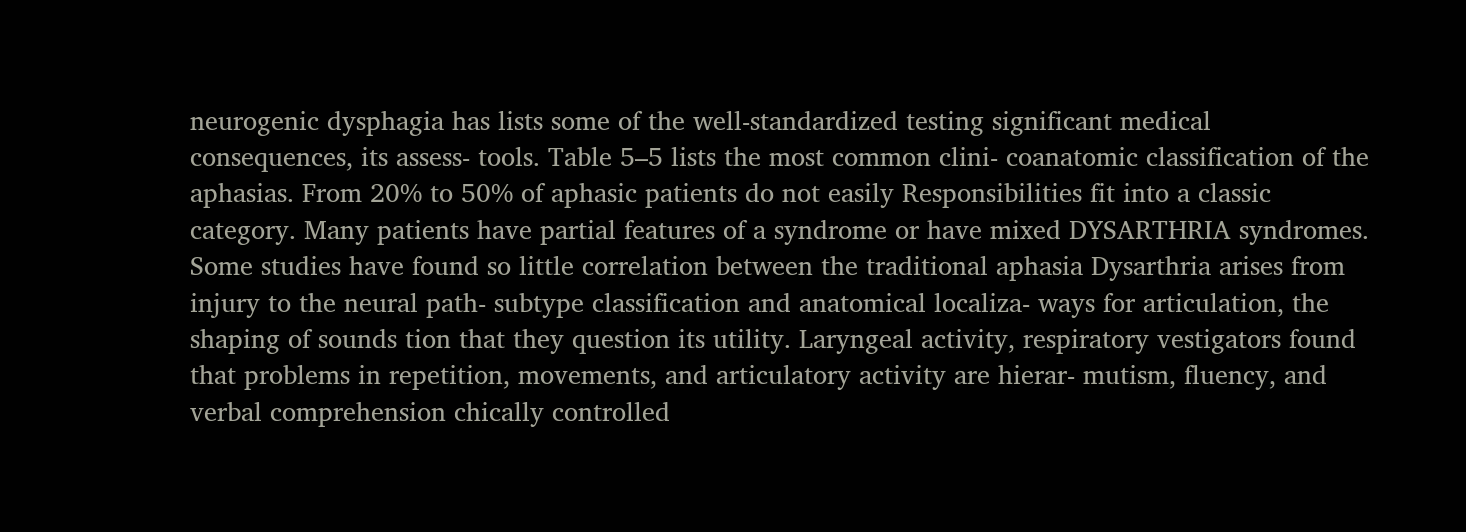neurogenic dysphagia has lists some of the well-standardized testing significant medical consequences, its assess- tools. Table 5–5 lists the most common clini- coanatomic classification of the aphasias. From 20% to 50% of aphasic patients do not easily Responsibilities fit into a classic category. Many patients have partial features of a syndrome or have mixed DYSARTHRIA syndromes. Some studies have found so little correlation between the traditional aphasia Dysarthria arises from injury to the neural path- subtype classification and anatomical localiza- ways for articulation, the shaping of sounds tion that they question its utility. Laryngeal activity, respiratory vestigators found that problems in repetition, movements, and articulatory activity are hierar- mutism, fluency, and verbal comprehension chically controlled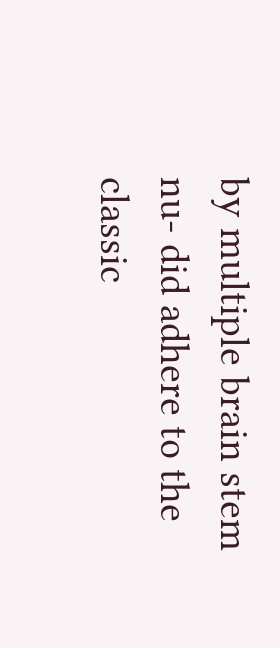by multiple brain stem nu- did adhere to the classic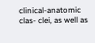clinical-anatomic clas- clei, as well as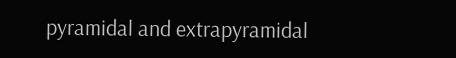pyramidal and extrapyramidal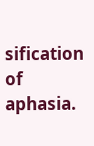sification of aphasia.